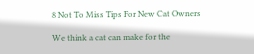8 Not To Miss Tips For New Cat Owners

We think a cat can make for the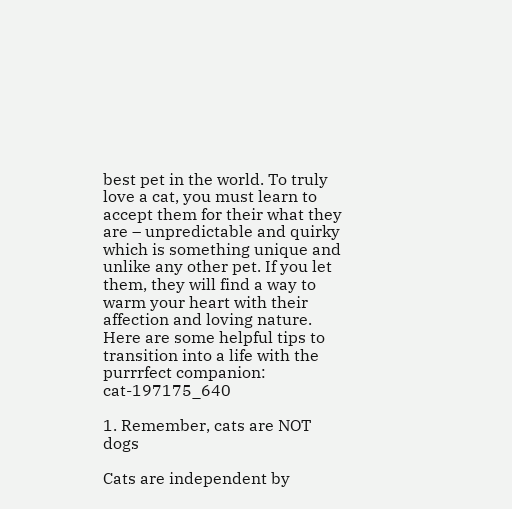best pet in the world. To truly love a cat, you must learn to accept them for their what they are – unpredictable and quirky which is something unique and unlike any other pet. If you let them, they will find a way to warm your heart with their affection and loving nature. Here are some helpful tips to transition into a life with the purrrfect companion: cat-197175_640

1. Remember, cats are NOT dogs

Cats are independent by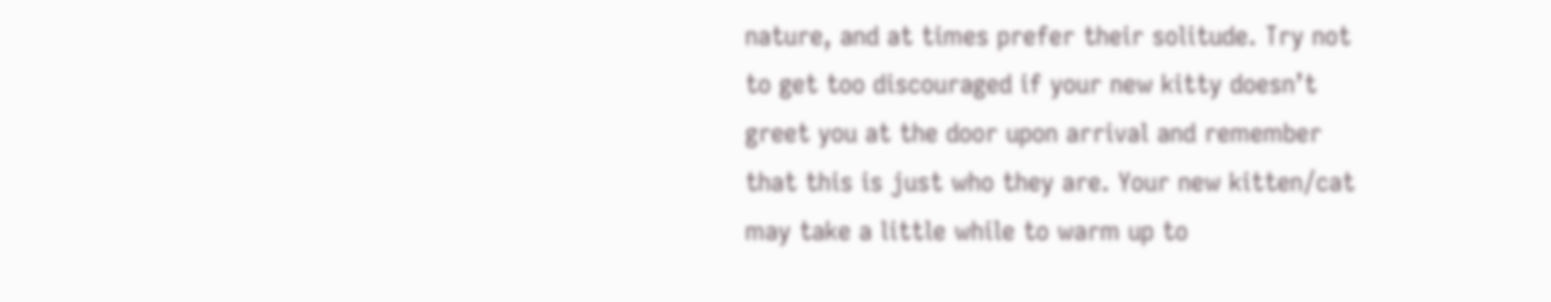nature, and at times prefer their solitude. Try not to get too discouraged if your new kitty doesn’t greet you at the door upon arrival and remember that this is just who they are. Your new kitten/cat may take a little while to warm up to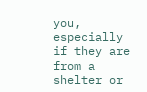you, especially if they are from a shelter or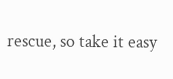rescue, so take it easy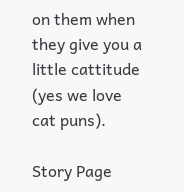on them when they give you a little cattitude (yes we love cat puns).

Story Page